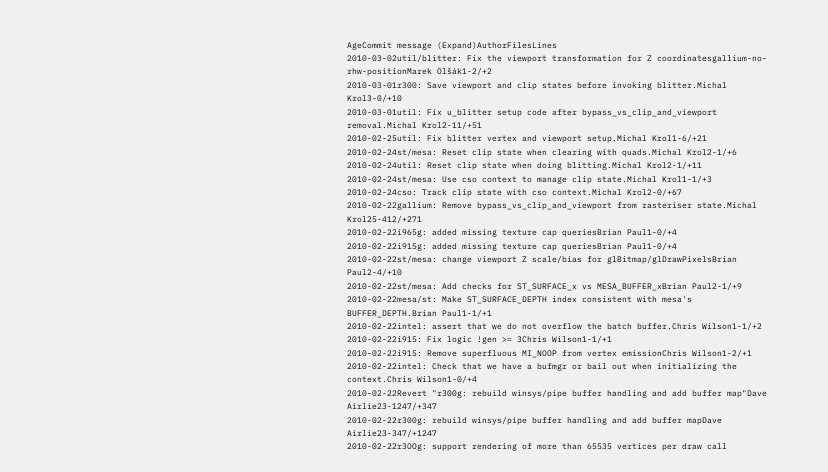AgeCommit message (Expand)AuthorFilesLines
2010-03-02util/blitter: Fix the viewport transformation for Z coordinatesgallium-no-rhw-positionMarek Olšák1-2/+2
2010-03-01r300: Save viewport and clip states before invoking blitter.Michal Krol3-0/+10
2010-03-01util: Fix u_blitter setup code after bypass_vs_clip_and_viewport removal.Michal Krol2-11/+51
2010-02-25util: Fix blitter vertex and viewport setup.Michal Krol1-6/+21
2010-02-24st/mesa: Reset clip state when clearing with quads.Michal Krol2-1/+6
2010-02-24util: Reset clip state when doing blitting.Michal Krol2-1/+11
2010-02-24st/mesa: Use cso context to manage clip state.Michal Krol1-1/+3
2010-02-24cso: Track clip state with cso context.Michal Krol2-0/+67
2010-02-22gallium: Remove bypass_vs_clip_and_viewport from rasteriser state.Michal Krol25-412/+271
2010-02-22i965g: added missing texture cap queriesBrian Paul1-0/+4
2010-02-22i915g: added missing texture cap queriesBrian Paul1-0/+4
2010-02-22st/mesa: change viewport Z scale/bias for glBitmap/glDrawPixelsBrian Paul2-4/+10
2010-02-22st/mesa: Add checks for ST_SURFACE_x vs MESA_BUFFER_xBrian Paul2-1/+9
2010-02-22mesa/st: Make ST_SURFACE_DEPTH index consistent with mesa's BUFFER_DEPTH.Brian Paul1-1/+1
2010-02-22intel: assert that we do not overflow the batch buffer.Chris Wilson1-1/+2
2010-02-22i915: Fix logic !gen >= 3Chris Wilson1-1/+1
2010-02-22i915: Remove superfluous MI_NOOP from vertex emissionChris Wilson1-2/+1
2010-02-22intel: Check that we have a bufmgr or bail out when initializing the context.Chris Wilson1-0/+4
2010-02-22Revert "r300g: rebuild winsys/pipe buffer handling and add buffer map"Dave Airlie23-1247/+347
2010-02-22r300g: rebuild winsys/pipe buffer handling and add buffer mapDave Airlie23-347/+1247
2010-02-22r3OOg: support rendering of more than 65535 vertices per draw call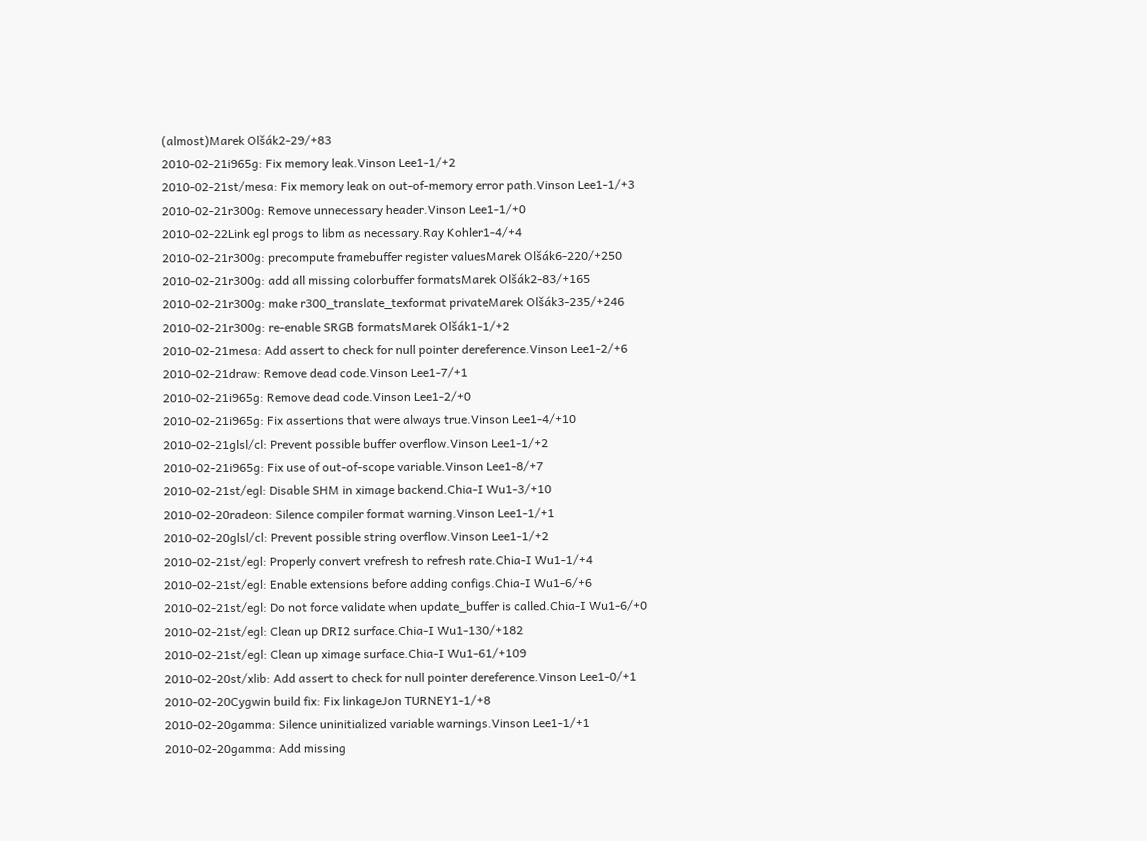(almost)Marek Olšák2-29/+83
2010-02-21i965g: Fix memory leak.Vinson Lee1-1/+2
2010-02-21st/mesa: Fix memory leak on out-of-memory error path.Vinson Lee1-1/+3
2010-02-21r300g: Remove unnecessary header.Vinson Lee1-1/+0
2010-02-22Link egl progs to libm as necessary.Ray Kohler1-4/+4
2010-02-21r300g: precompute framebuffer register valuesMarek Olšák6-220/+250
2010-02-21r300g: add all missing colorbuffer formatsMarek Olšák2-83/+165
2010-02-21r300g: make r300_translate_texformat privateMarek Olšák3-235/+246
2010-02-21r300g: re-enable SRGB formatsMarek Olšák1-1/+2
2010-02-21mesa: Add assert to check for null pointer dereference.Vinson Lee1-2/+6
2010-02-21draw: Remove dead code.Vinson Lee1-7/+1
2010-02-21i965g: Remove dead code.Vinson Lee1-2/+0
2010-02-21i965g: Fix assertions that were always true.Vinson Lee1-4/+10
2010-02-21glsl/cl: Prevent possible buffer overflow.Vinson Lee1-1/+2
2010-02-21i965g: Fix use of out-of-scope variable.Vinson Lee1-8/+7
2010-02-21st/egl: Disable SHM in ximage backend.Chia-I Wu1-3/+10
2010-02-20radeon: Silence compiler format warning.Vinson Lee1-1/+1
2010-02-20glsl/cl: Prevent possible string overflow.Vinson Lee1-1/+2
2010-02-21st/egl: Properly convert vrefresh to refresh rate.Chia-I Wu1-1/+4
2010-02-21st/egl: Enable extensions before adding configs.Chia-I Wu1-6/+6
2010-02-21st/egl: Do not force validate when update_buffer is called.Chia-I Wu1-6/+0
2010-02-21st/egl: Clean up DRI2 surface.Chia-I Wu1-130/+182
2010-02-21st/egl: Clean up ximage surface.Chia-I Wu1-61/+109
2010-02-20st/xlib: Add assert to check for null pointer dereference.Vinson Lee1-0/+1
2010-02-20Cygwin build fix: Fix linkageJon TURNEY1-1/+8
2010-02-20gamma: Silence uninitialized variable warnings.Vinson Lee1-1/+1
2010-02-20gamma: Add missing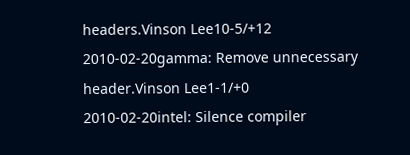headers.Vinson Lee10-5/+12
2010-02-20gamma: Remove unnecessary header.Vinson Lee1-1/+0
2010-02-20intel: Silence compiler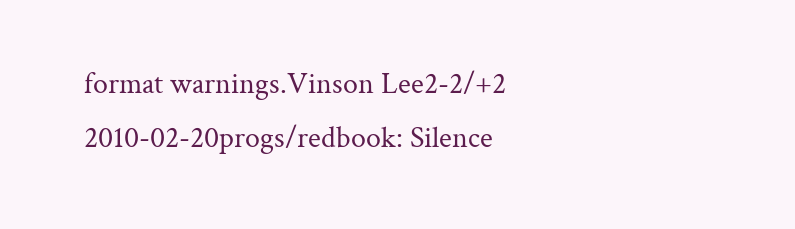format warnings.Vinson Lee2-2/+2
2010-02-20progs/redbook: Silence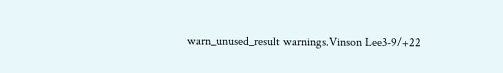warn_unused_result warnings.Vinson Lee3-9/+22